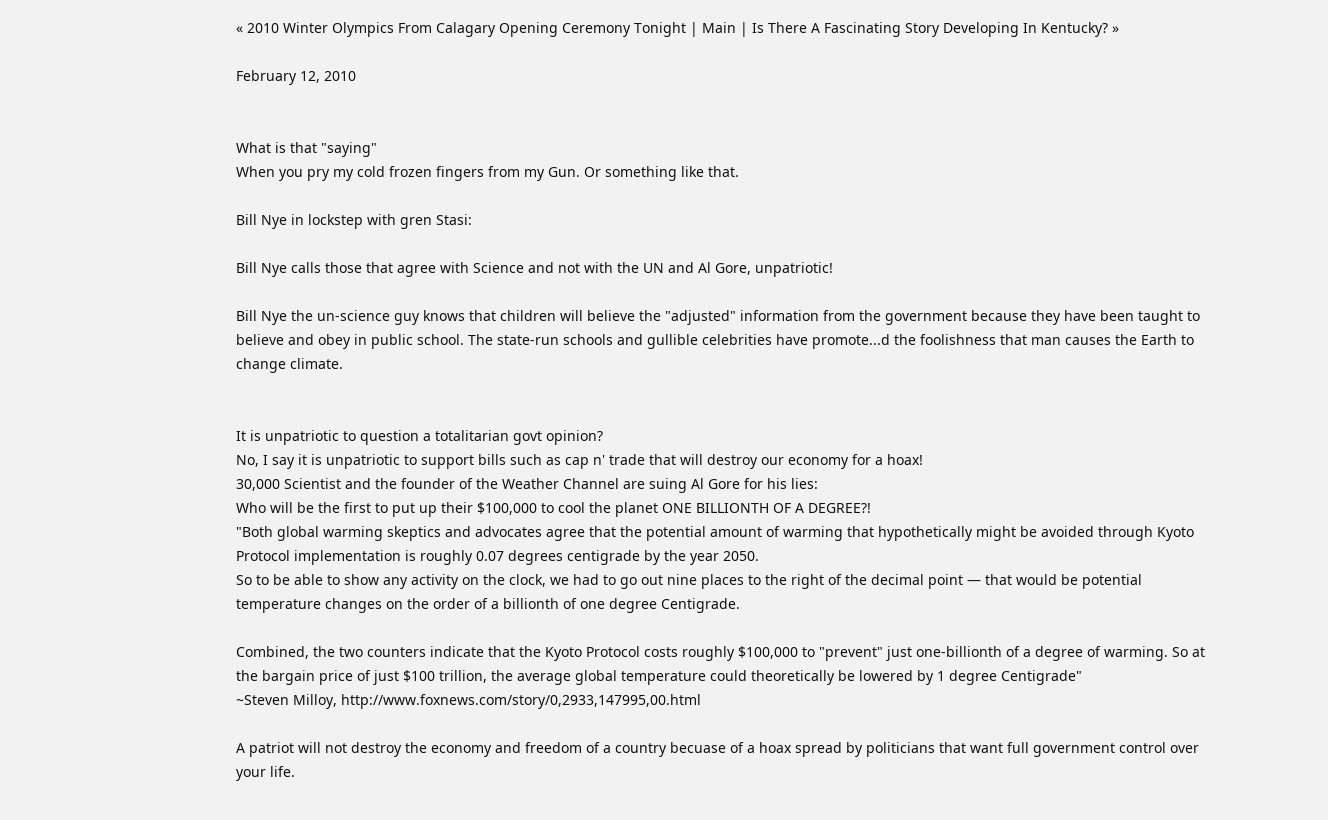« 2010 Winter Olympics From Calagary Opening Ceremony Tonight | Main | Is There A Fascinating Story Developing In Kentucky? »

February 12, 2010


What is that "saying"
When you pry my cold frozen fingers from my Gun. Or something like that.

Bill Nye in lockstep with gren Stasi:

Bill Nye calls those that agree with Science and not with the UN and Al Gore, unpatriotic!

Bill Nye the un-science guy knows that children will believe the "adjusted" information from the government because they have been taught to believe and obey in public school. The state-run schools and gullible celebrities have promote...d the foolishness that man causes the Earth to change climate.


It is unpatriotic to question a totalitarian govt opinion?
No, I say it is unpatriotic to support bills such as cap n' trade that will destroy our economy for a hoax!
30,000 Scientist and the founder of the Weather Channel are suing Al Gore for his lies:
Who will be the first to put up their $100,000 to cool the planet ONE BILLIONTH OF A DEGREE?!
"Both global warming skeptics and advocates agree that the potential amount of warming that hypothetically might be avoided through Kyoto Protocol implementation is roughly 0.07 degrees centigrade by the year 2050.
So to be able to show any activity on the clock, we had to go out nine places to the right of the decimal point — that would be potential temperature changes on the order of a billionth of one degree Centigrade.

Combined, the two counters indicate that the Kyoto Protocol costs roughly $100,000 to "prevent" just one-billionth of a degree of warming. So at the bargain price of just $100 trillion, the average global temperature could theoretically be lowered by 1 degree Centigrade"
~Steven Milloy, http://www.foxnews.com/story/0,2933,147995,00.html

A patriot will not destroy the economy and freedom of a country becuase of a hoax spread by politicians that want full government control over your life.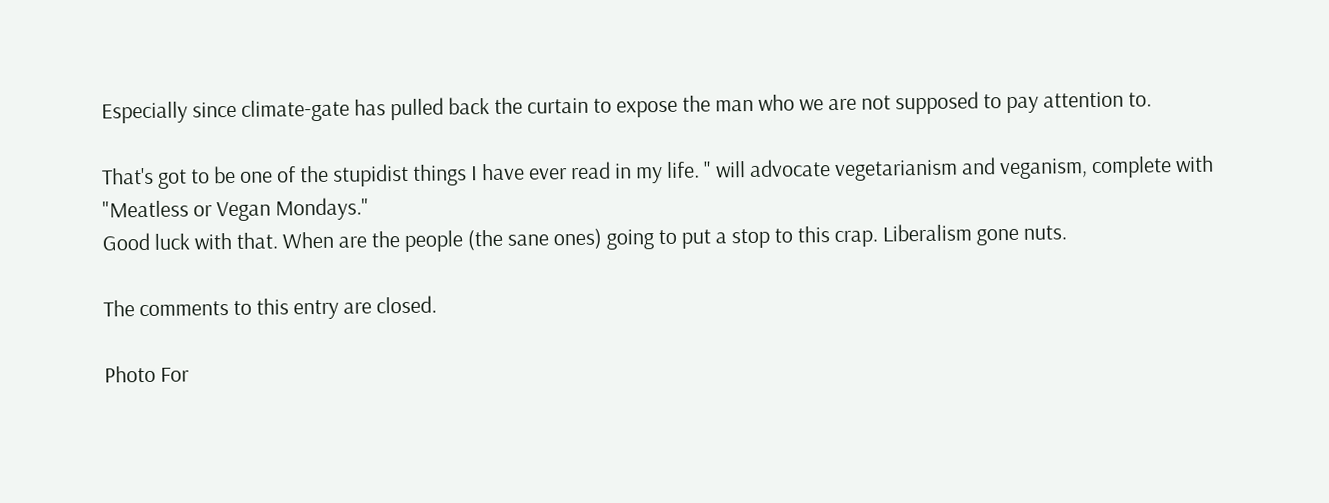Especially since climate-gate has pulled back the curtain to expose the man who we are not supposed to pay attention to.

That's got to be one of the stupidist things I have ever read in my life. " will advocate vegetarianism and veganism, complete with "Meatless or Vegan Mondays."
Good luck with that. When are the people (the sane ones) going to put a stop to this crap. Liberalism gone nuts.

The comments to this entry are closed.

Photo For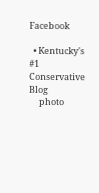Facebook

  • Kentucky's #1 Conservative Blog
     photo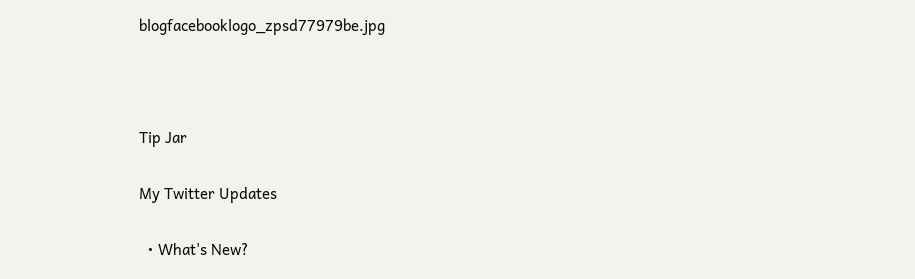blogfacebooklogo_zpsd77979be.jpg



Tip Jar

My Twitter Updates

  • What's New?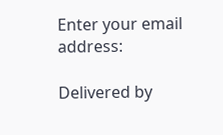Enter your email address:

Delivered by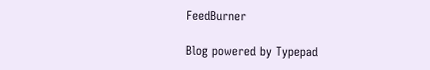FeedBurner

Blog powered by Typepad